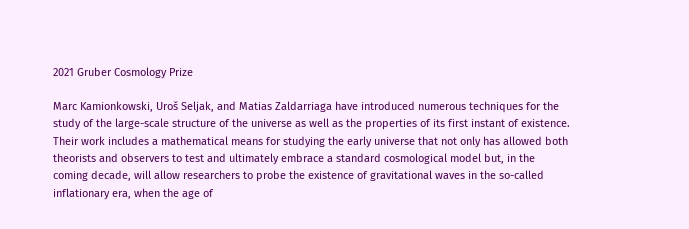2021 Gruber Cosmology Prize

Marc Kamionkowski, Uroš Seljak, and Matias Zaldarriaga have introduced numerous techniques for the study of the large-scale structure of the universe as well as the properties of its first instant of existence. Their work includes a mathematical means for studying the early universe that not only has allowed both theorists and observers to test and ultimately embrace a standard cosmological model but, in the coming decade, will allow researchers to probe the existence of gravitational waves in the so-called inflationary era, when the age of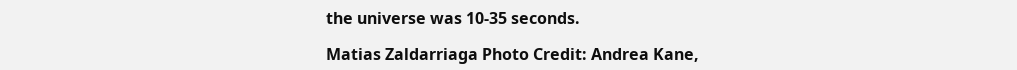the universe was 10-35 seconds.

Matias Zaldarriaga Photo Credit: Andrea Kane,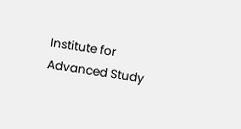Institute for Advanced Study